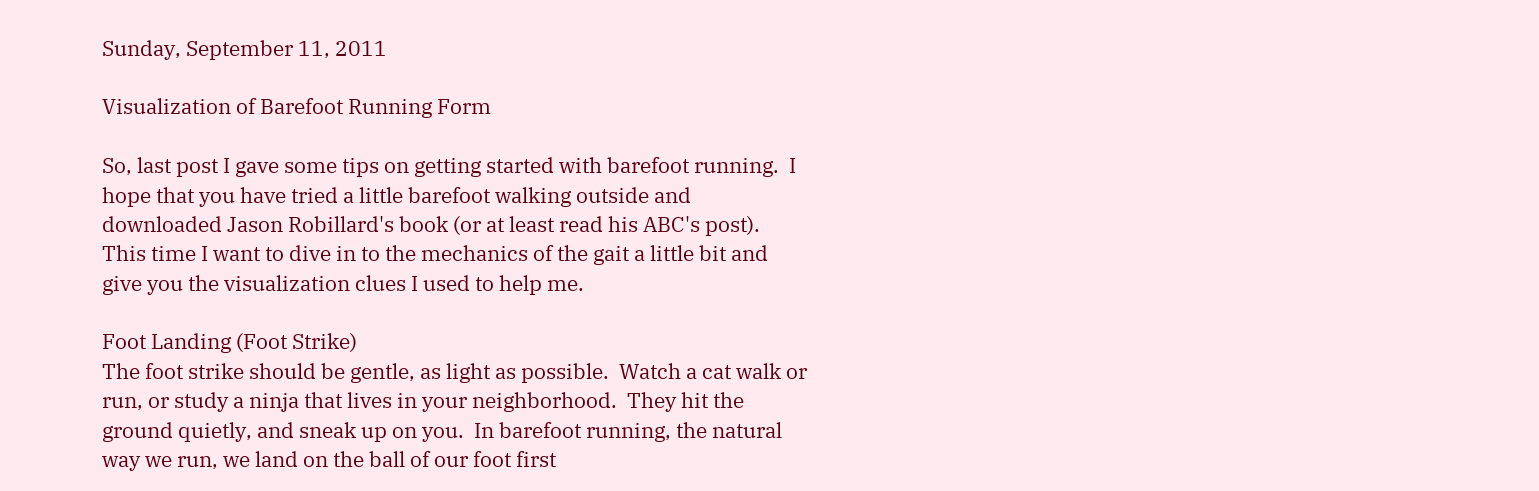Sunday, September 11, 2011

Visualization of Barefoot Running Form

So, last post I gave some tips on getting started with barefoot running.  I hope that you have tried a little barefoot walking outside and downloaded Jason Robillard's book (or at least read his ABC's post).  This time I want to dive in to the mechanics of the gait a little bit and give you the visualization clues I used to help me.

Foot Landing (Foot Strike)
The foot strike should be gentle, as light as possible.  Watch a cat walk or run, or study a ninja that lives in your neighborhood.  They hit the ground quietly, and sneak up on you.  In barefoot running, the natural way we run, we land on the ball of our foot first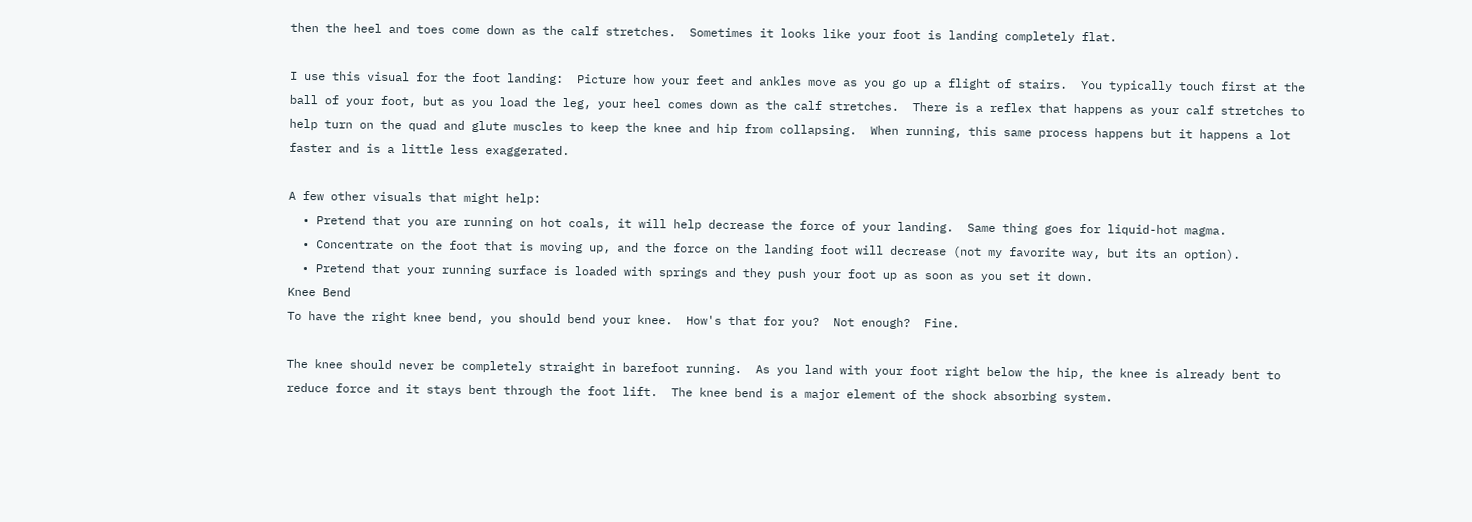then the heel and toes come down as the calf stretches.  Sometimes it looks like your foot is landing completely flat.

I use this visual for the foot landing:  Picture how your feet and ankles move as you go up a flight of stairs.  You typically touch first at the ball of your foot, but as you load the leg, your heel comes down as the calf stretches.  There is a reflex that happens as your calf stretches to help turn on the quad and glute muscles to keep the knee and hip from collapsing.  When running, this same process happens but it happens a lot faster and is a little less exaggerated.

A few other visuals that might help:
  • Pretend that you are running on hot coals, it will help decrease the force of your landing.  Same thing goes for liquid-hot magma.
  • Concentrate on the foot that is moving up, and the force on the landing foot will decrease (not my favorite way, but its an option).
  • Pretend that your running surface is loaded with springs and they push your foot up as soon as you set it down.
Knee Bend
To have the right knee bend, you should bend your knee.  How's that for you?  Not enough?  Fine.

The knee should never be completely straight in barefoot running.  As you land with your foot right below the hip, the knee is already bent to reduce force and it stays bent through the foot lift.  The knee bend is a major element of the shock absorbing system.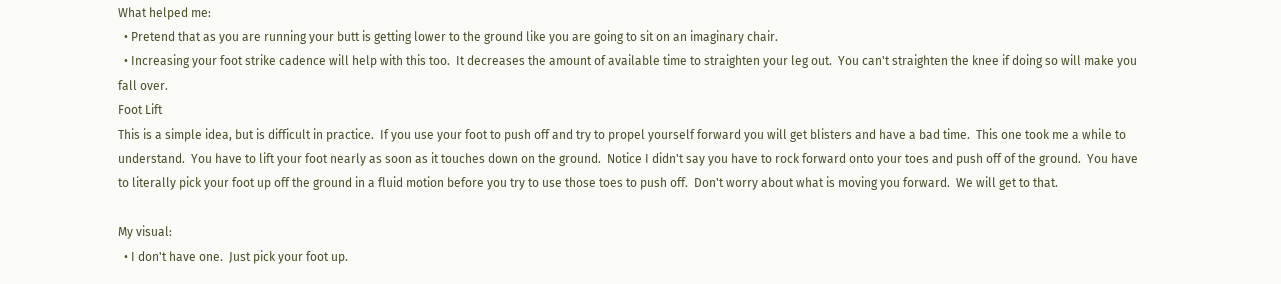What helped me:
  • Pretend that as you are running your butt is getting lower to the ground like you are going to sit on an imaginary chair.
  • Increasing your foot strike cadence will help with this too.  It decreases the amount of available time to straighten your leg out.  You can't straighten the knee if doing so will make you fall over.
Foot Lift
This is a simple idea, but is difficult in practice.  If you use your foot to push off and try to propel yourself forward you will get blisters and have a bad time.  This one took me a while to understand.  You have to lift your foot nearly as soon as it touches down on the ground.  Notice I didn't say you have to rock forward onto your toes and push off of the ground.  You have to literally pick your foot up off the ground in a fluid motion before you try to use those toes to push off.  Don't worry about what is moving you forward.  We will get to that.

My visual:
  • I don't have one.  Just pick your foot up.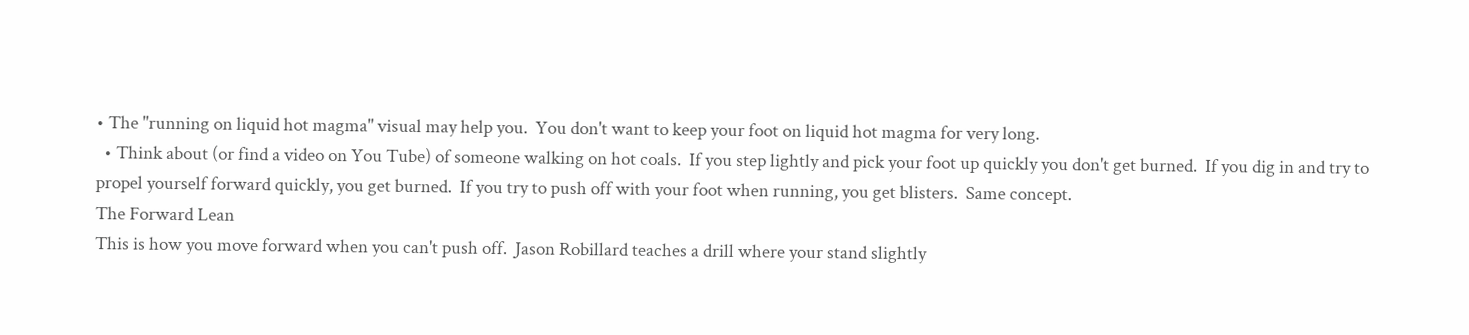• The "running on liquid hot magma" visual may help you.  You don't want to keep your foot on liquid hot magma for very long.
  • Think about (or find a video on You Tube) of someone walking on hot coals.  If you step lightly and pick your foot up quickly you don't get burned.  If you dig in and try to propel yourself forward quickly, you get burned.  If you try to push off with your foot when running, you get blisters.  Same concept.
The Forward Lean
This is how you move forward when you can't push off.  Jason Robillard teaches a drill where your stand slightly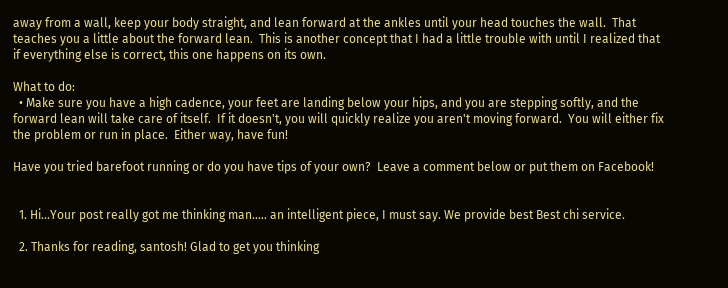away from a wall, keep your body straight, and lean forward at the ankles until your head touches the wall.  That teaches you a little about the forward lean.  This is another concept that I had a little trouble with until I realized that if everything else is correct, this one happens on its own.

What to do:
  • Make sure you have a high cadence, your feet are landing below your hips, and you are stepping softly, and the forward lean will take care of itself.  If it doesn't, you will quickly realize you aren't moving forward.  You will either fix the problem or run in place.  Either way, have fun!

Have you tried barefoot running or do you have tips of your own?  Leave a comment below or put them on Facebook!


  1. Hi...Your post really got me thinking man..... an intelligent piece, I must say. We provide best Best chi service.

  2. Thanks for reading, santosh! Glad to get you thinking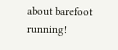about barefoot running!